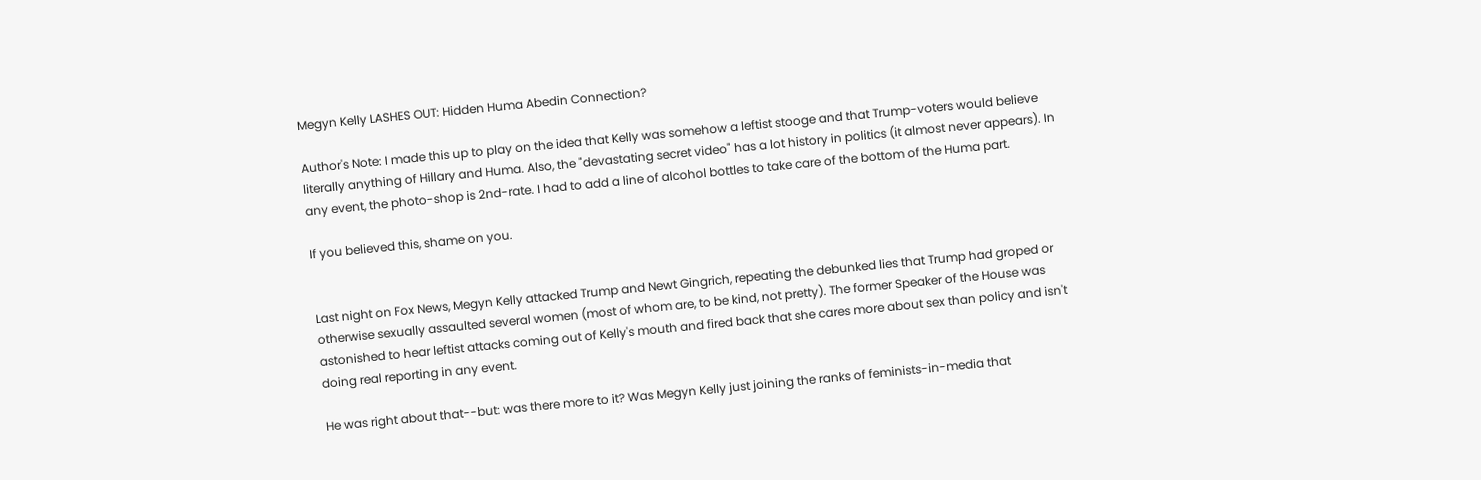Megyn Kelly LASHES OUT: Hidden Huma Abedin Connection?

Author's Note: I made this up to play on the idea that Kelly was somehow a leftist stooge and that Trump-voters would believe literally anything of Hillary and Huma. Also, the "devastating secret video" has a lot history in politics (it almost never appears). In any event, the photo-shop is 2nd-rate. I had to add a line of alcohol bottles to take care of the bottom of the Huma part.

If you believed this, shame on you.


Last night on Fox News, Megyn Kelly attacked Trump and Newt Gingrich, repeating the debunked lies that Trump had groped or otherwise sexually assaulted several women (most of whom are, to be kind, not pretty). The former Speaker of the House was astonished to hear leftist attacks coming out of Kelly's mouth and fired back that she cares more about sex than policy and isn't doing real reporting in any event.

He was right about that--but: was there more to it? Was Megyn Kelly just joining the ranks of feminists-in-media that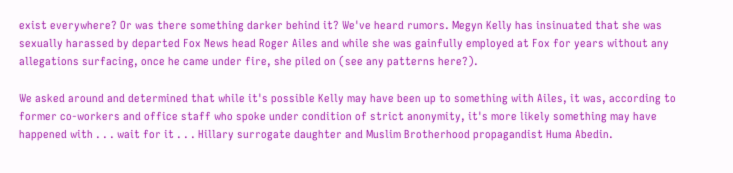exist everywhere? Or was there something darker behind it? We've heard rumors. Megyn Kelly has insinuated that she was sexually harassed by departed Fox News head Roger Ailes and while she was gainfully employed at Fox for years without any allegations surfacing, once he came under fire, she piled on (see any patterns here?).

We asked around and determined that while it's possible Kelly may have been up to something with Ailes, it was, according to former co-workers and office staff who spoke under condition of strict anonymity, it's more likely something may have happened with . . . wait for it . . . Hillary surrogate daughter and Muslim Brotherhood propagandist Huma Abedin.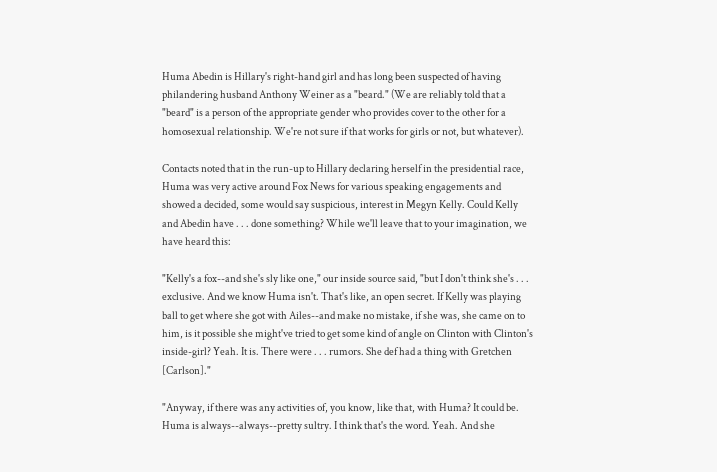Huma Abedin is Hillary's right-hand girl and has long been suspected of having philandering husband Anthony Weiner as a "beard." (We are reliably told that a "beard" is a person of the appropriate gender who provides cover to the other for a homosexual relationship. We're not sure if that works for girls or not, but whatever).

Contacts noted that in the run-up to Hillary declaring herself in the presidential race, Huma was very active around Fox News for various speaking engagements and showed a decided, some would say suspicious, interest in Megyn Kelly. Could Kelly and Abedin have . . . done something? While we'll leave that to your imagination, we have heard this:

"Kelly's a fox--and she's sly like one," our inside source said, "but I don't think she's . . . exclusive. And we know Huma isn't. That's like, an open secret. If Kelly was playing ball to get where she got with Ailes--and make no mistake, if she was, she came on to him, is it possible she might've tried to get some kind of angle on Clinton with Clinton's inside-girl? Yeah. It is. There were . . . rumors. She def had a thing with Gretchen [Carlson]."

"Anyway, if there was any activities of, you know, like that, with Huma? It could be. Huma is always--always--pretty sultry. I think that's the word. Yeah. And she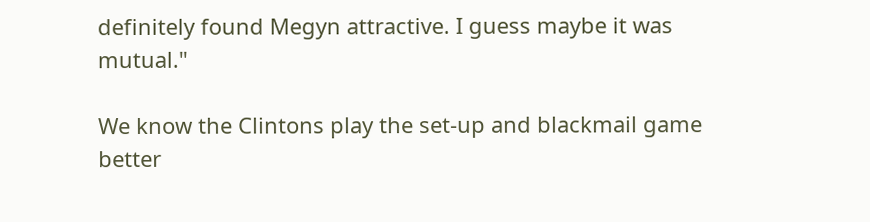definitely found Megyn attractive. I guess maybe it was mutual."

We know the Clintons play the set-up and blackmail game better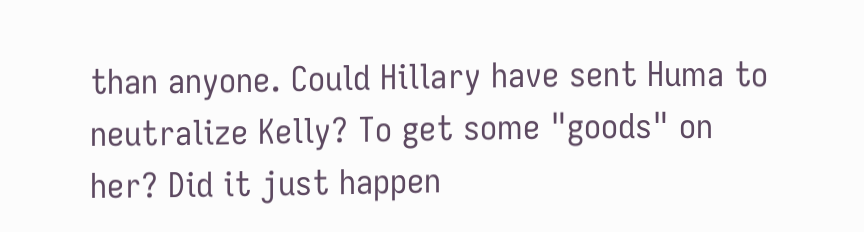than anyone. Could Hillary have sent Huma to neutralize Kelly? To get some "goods" on her? Did it just happen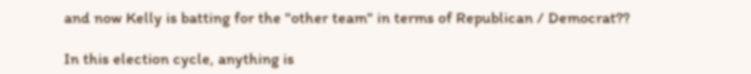and now Kelly is batting for the "other team" in terms of Republican / Democrat??

In this election cycle, anything is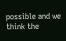possible and we think the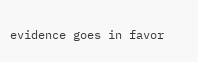evidence goes in favor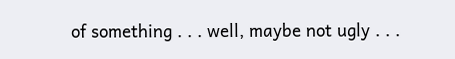of something . . . well, maybe not ugly . . .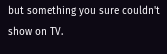but something you sure couldn't show on TV.